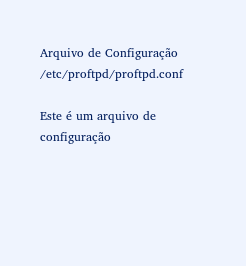Arquivo de Configuração /etc/proftpd/proftpd.conf

Este é um arquivo de configuração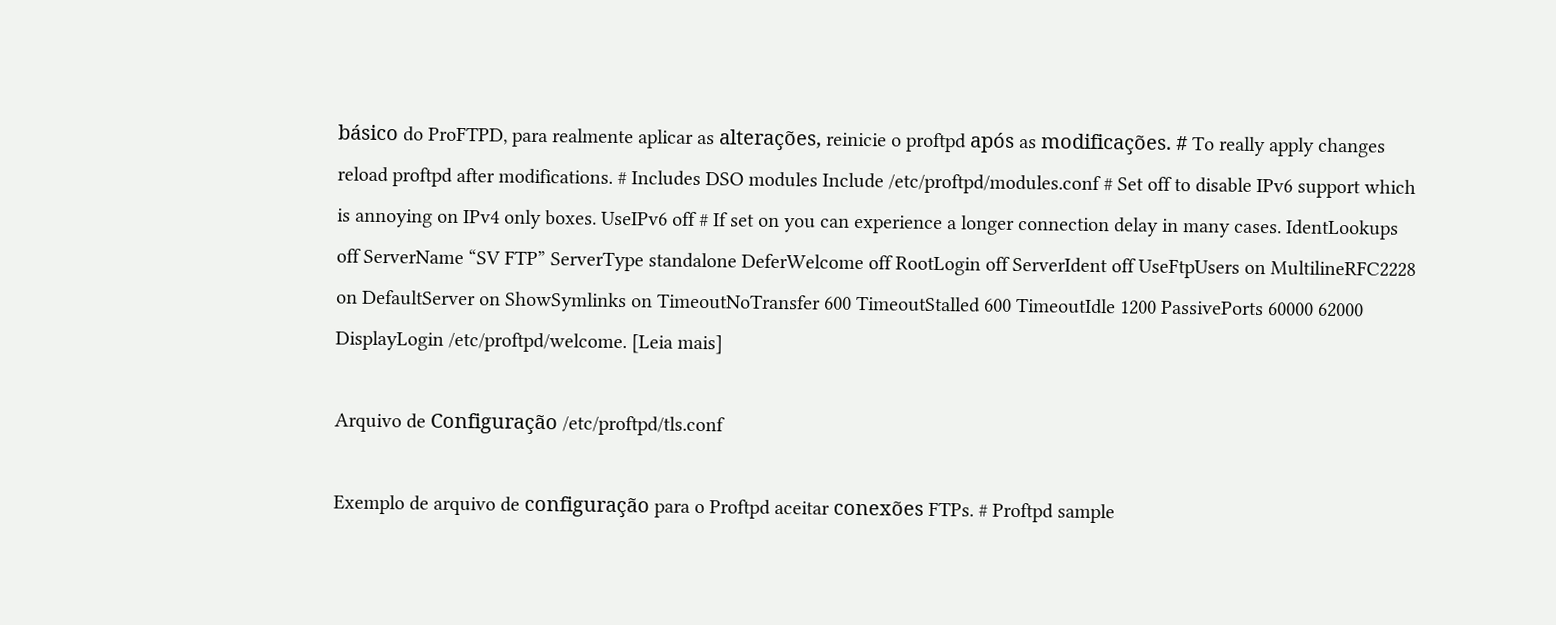básico do ProFTPD, para realmente aplicar as alterações, reinicie o proftpd após as modificações. # To really apply changes reload proftpd after modifications. # Includes DSO modules Include /etc/proftpd/modules.conf # Set off to disable IPv6 support which is annoying on IPv4 only boxes. UseIPv6 off # If set on you can experience a longer connection delay in many cases. IdentLookups off ServerName “SV FTP” ServerType standalone DeferWelcome off RootLogin off ServerIdent off UseFtpUsers on MultilineRFC2228 on DefaultServer on ShowSymlinks on TimeoutNoTransfer 600 TimeoutStalled 600 TimeoutIdle 1200 PassivePorts 60000 62000 DisplayLogin /etc/proftpd/welcome. [Leia mais]

Arquivo de Configuração /etc/proftpd/tls.conf

Exemplo de arquivo de configuração para o Proftpd aceitar conexões FTPs. # Proftpd sample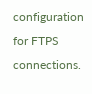configuration for FTPS connections.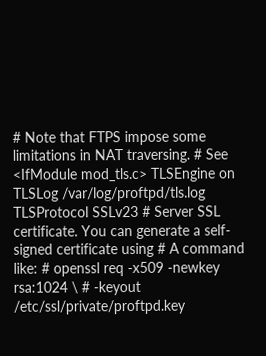# Note that FTPS impose some limitations in NAT traversing. # See <IfModule mod_tls.c> TLSEngine on TLSLog /var/log/proftpd/tls.log TLSProtocol SSLv23 # Server SSL certificate. You can generate a self-signed certificate using # A command like: # openssl req -x509 -newkey rsa:1024 \ # -keyout /etc/ssl/private/proftpd.key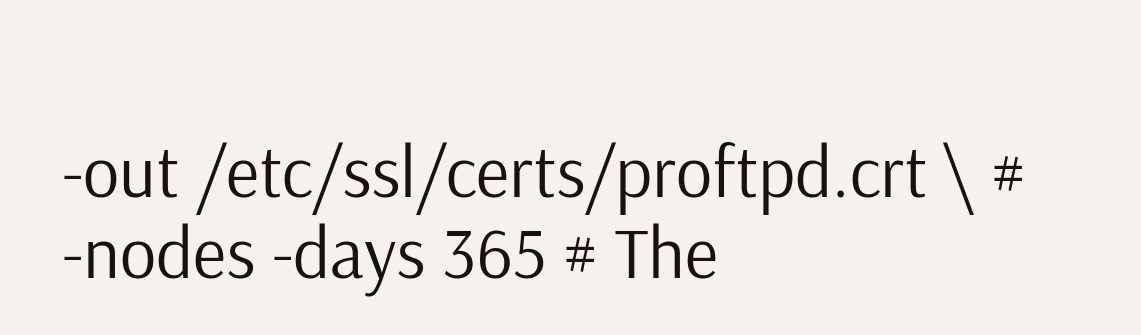-out /etc/ssl/certs/proftpd.crt \ # -nodes -days 365 # The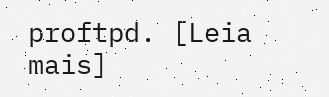proftpd. [Leia mais]